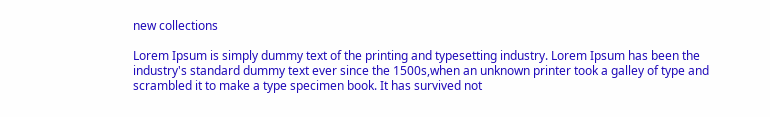new collections

Lorem Ipsum is simply dummy text of the printing and typesetting industry. Lorem Ipsum has been the industry's standard dummy text ever since the 1500s,when an unknown printer took a galley of type and scrambled it to make a type specimen book. It has survived not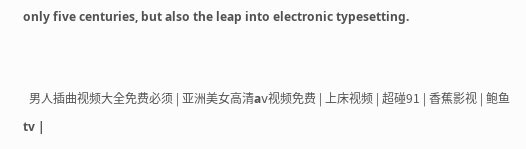only five centuries, but also the leap into electronic typesetting.


  男人插曲视频大全免费必须 | 亚洲美女高清aⅴ视频免费 | 上床视频 | 超碰91 | 香蕉影视 | 鲍鱼tv |